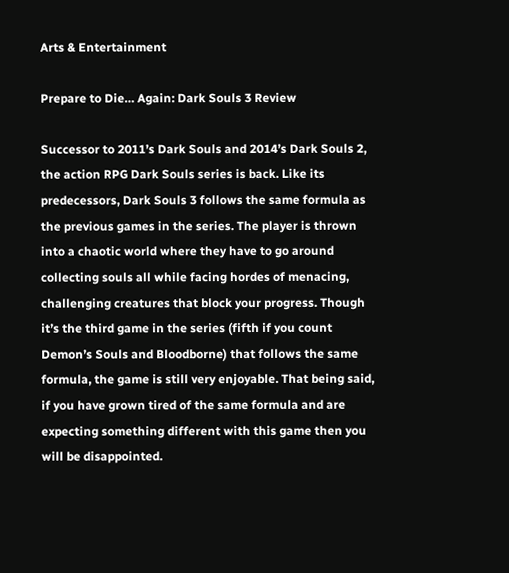Arts & Entertainment

Prepare to Die… Again: Dark Souls 3 Review

Successor to 2011’s Dark Souls and 2014’s Dark Souls 2, the action RPG Dark Souls series is back. Like its predecessors, Dark Souls 3 follows the same formula as the previous games in the series. The player is thrown into a chaotic world where they have to go around collecting souls all while facing hordes of menacing, challenging creatures that block your progress. Though it’s the third game in the series (fifth if you count Demon’s Souls and Bloodborne) that follows the same formula, the game is still very enjoyable. That being said, if you have grown tired of the same formula and are expecting something different with this game then you will be disappointed.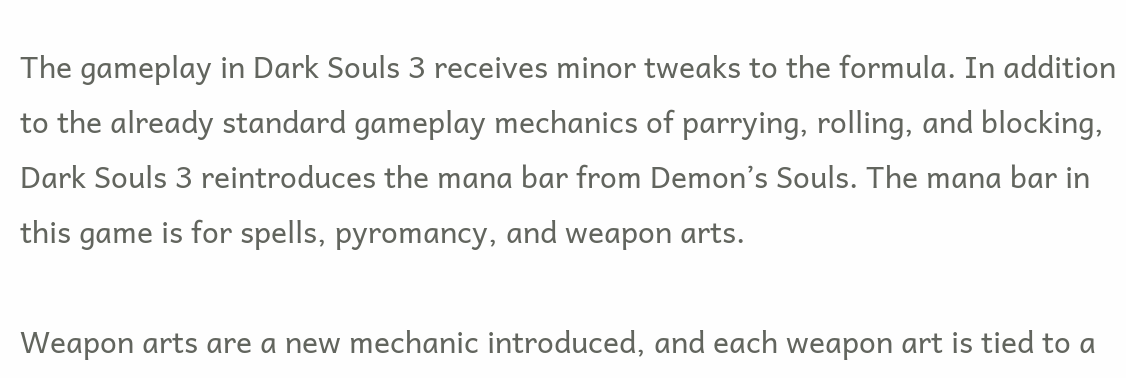The gameplay in Dark Souls 3 receives minor tweaks to the formula. In addition to the already standard gameplay mechanics of parrying, rolling, and blocking, Dark Souls 3 reintroduces the mana bar from Demon’s Souls. The mana bar in this game is for spells, pyromancy, and weapon arts.

Weapon arts are a new mechanic introduced, and each weapon art is tied to a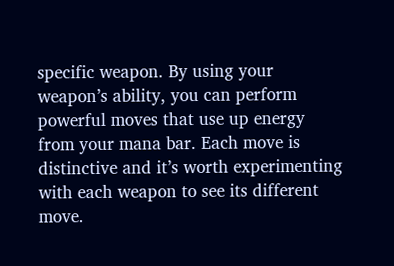specific weapon. By using your weapon’s ability, you can perform powerful moves that use up energy from your mana bar. Each move is distinctive and it’s worth experimenting with each weapon to see its different move.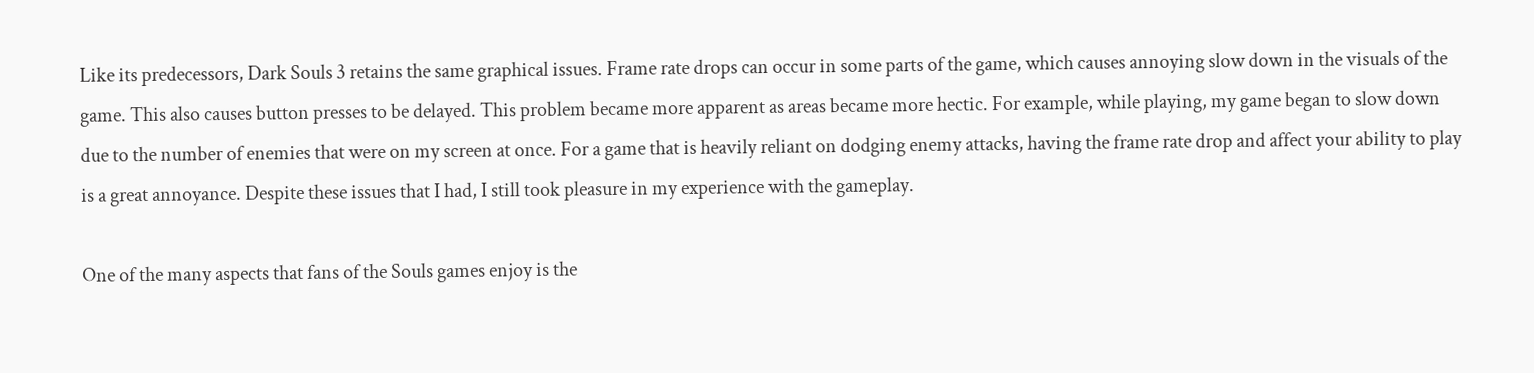Like its predecessors, Dark Souls 3 retains the same graphical issues. Frame rate drops can occur in some parts of the game, which causes annoying slow down in the visuals of the game. This also causes button presses to be delayed. This problem became more apparent as areas became more hectic. For example, while playing, my game began to slow down due to the number of enemies that were on my screen at once. For a game that is heavily reliant on dodging enemy attacks, having the frame rate drop and affect your ability to play is a great annoyance. Despite these issues that I had, I still took pleasure in my experience with the gameplay.

One of the many aspects that fans of the Souls games enjoy is the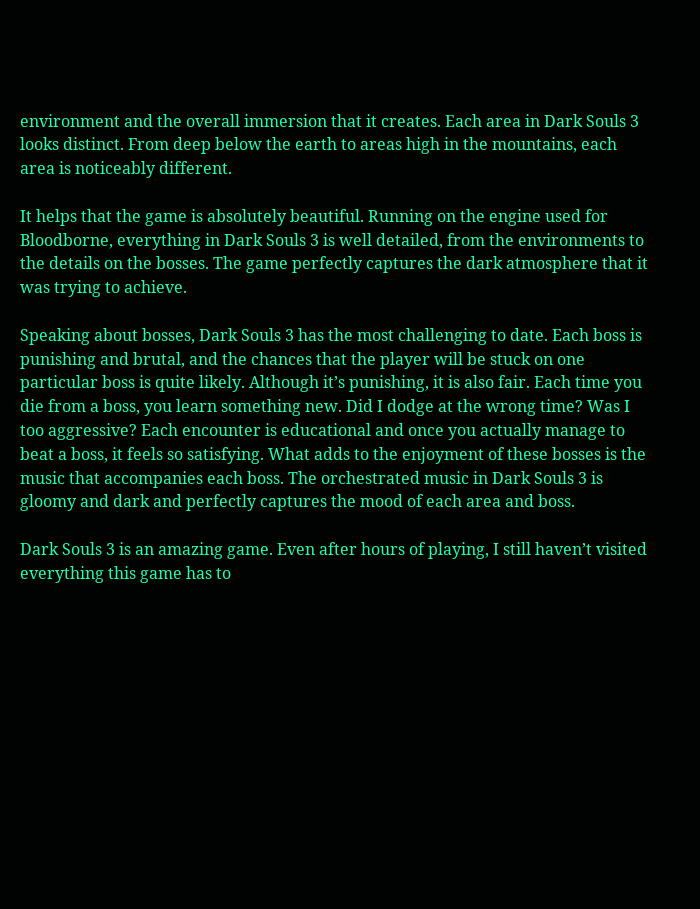environment and the overall immersion that it creates. Each area in Dark Souls 3 looks distinct. From deep below the earth to areas high in the mountains, each area is noticeably different.

It helps that the game is absolutely beautiful. Running on the engine used for Bloodborne, everything in Dark Souls 3 is well detailed, from the environments to the details on the bosses. The game perfectly captures the dark atmosphere that it was trying to achieve.

Speaking about bosses, Dark Souls 3 has the most challenging to date. Each boss is punishing and brutal, and the chances that the player will be stuck on one particular boss is quite likely. Although it’s punishing, it is also fair. Each time you die from a boss, you learn something new. Did I dodge at the wrong time? Was I too aggressive? Each encounter is educational and once you actually manage to beat a boss, it feels so satisfying. What adds to the enjoyment of these bosses is the music that accompanies each boss. The orchestrated music in Dark Souls 3 is gloomy and dark and perfectly captures the mood of each area and boss.

Dark Souls 3 is an amazing game. Even after hours of playing, I still haven’t visited everything this game has to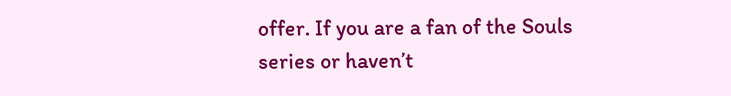offer. If you are a fan of the Souls series or haven’t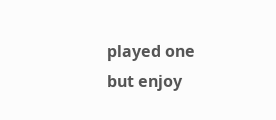played one but enjoy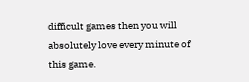difficult games then you will absolutely love every minute of this game.